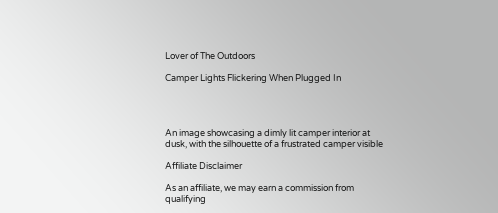Lover of The Outdoors

Camper Lights Flickering When Plugged In




An image showcasing a dimly lit camper interior at dusk, with the silhouette of a frustrated camper visible

Affiliate Disclaimer

As an affiliate, we may earn a commission from qualifying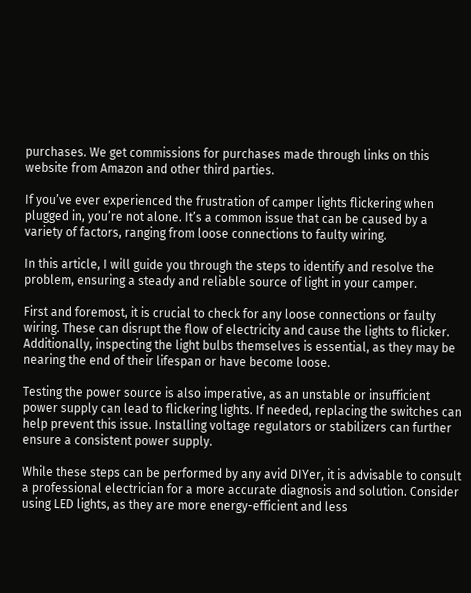purchases. We get commissions for purchases made through links on this website from Amazon and other third parties.

If you’ve ever experienced the frustration of camper lights flickering when plugged in, you’re not alone. It’s a common issue that can be caused by a variety of factors, ranging from loose connections to faulty wiring.

In this article, I will guide you through the steps to identify and resolve the problem, ensuring a steady and reliable source of light in your camper.

First and foremost, it is crucial to check for any loose connections or faulty wiring. These can disrupt the flow of electricity and cause the lights to flicker. Additionally, inspecting the light bulbs themselves is essential, as they may be nearing the end of their lifespan or have become loose.

Testing the power source is also imperative, as an unstable or insufficient power supply can lead to flickering lights. If needed, replacing the switches can help prevent this issue. Installing voltage regulators or stabilizers can further ensure a consistent power supply.

While these steps can be performed by any avid DIYer, it is advisable to consult a professional electrician for a more accurate diagnosis and solution. Consider using LED lights, as they are more energy-efficient and less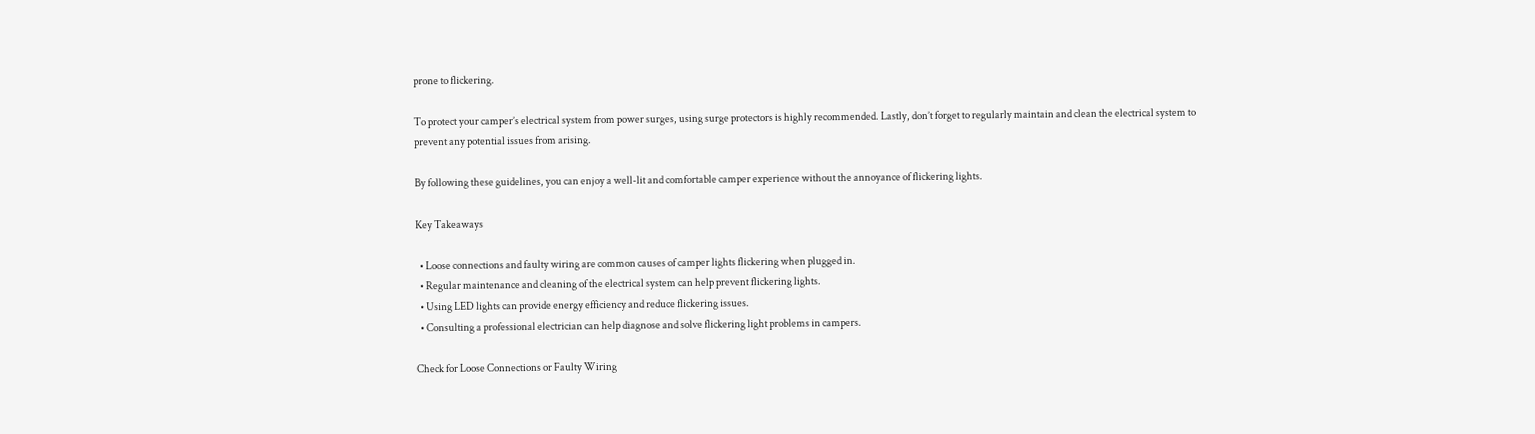prone to flickering.

To protect your camper’s electrical system from power surges, using surge protectors is highly recommended. Lastly, don’t forget to regularly maintain and clean the electrical system to prevent any potential issues from arising.

By following these guidelines, you can enjoy a well-lit and comfortable camper experience without the annoyance of flickering lights.

Key Takeaways

  • Loose connections and faulty wiring are common causes of camper lights flickering when plugged in.
  • Regular maintenance and cleaning of the electrical system can help prevent flickering lights.
  • Using LED lights can provide energy efficiency and reduce flickering issues.
  • Consulting a professional electrician can help diagnose and solve flickering light problems in campers.

Check for Loose Connections or Faulty Wiring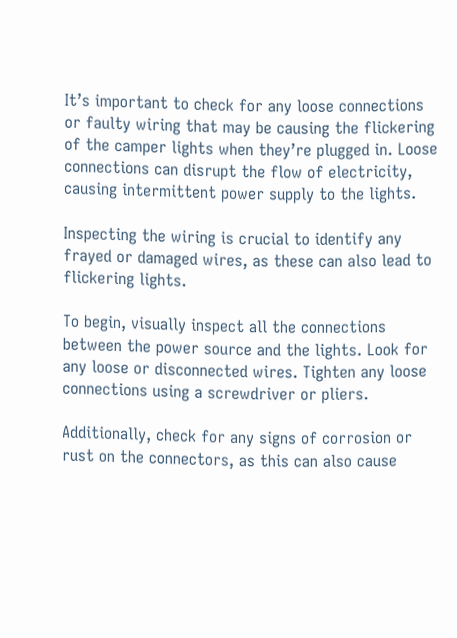It’s important to check for any loose connections or faulty wiring that may be causing the flickering of the camper lights when they’re plugged in. Loose connections can disrupt the flow of electricity, causing intermittent power supply to the lights.

Inspecting the wiring is crucial to identify any frayed or damaged wires, as these can also lead to flickering lights.

To begin, visually inspect all the connections between the power source and the lights. Look for any loose or disconnected wires. Tighten any loose connections using a screwdriver or pliers.

Additionally, check for any signs of corrosion or rust on the connectors, as this can also cause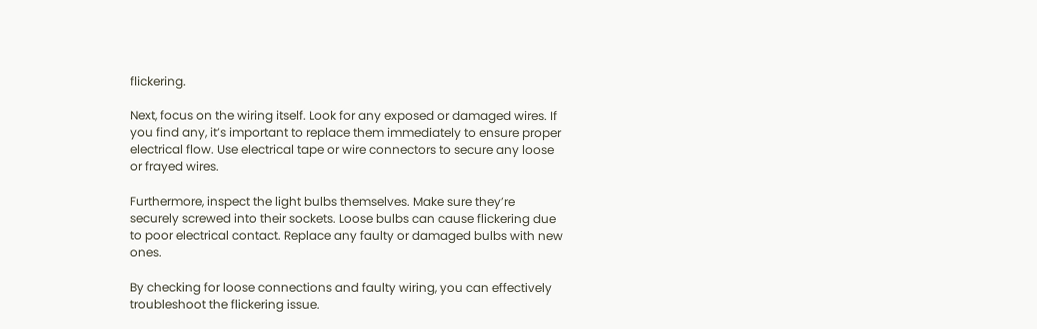flickering.

Next, focus on the wiring itself. Look for any exposed or damaged wires. If you find any, it’s important to replace them immediately to ensure proper electrical flow. Use electrical tape or wire connectors to secure any loose or frayed wires.

Furthermore, inspect the light bulbs themselves. Make sure they’re securely screwed into their sockets. Loose bulbs can cause flickering due to poor electrical contact. Replace any faulty or damaged bulbs with new ones.

By checking for loose connections and faulty wiring, you can effectively troubleshoot the flickering issue.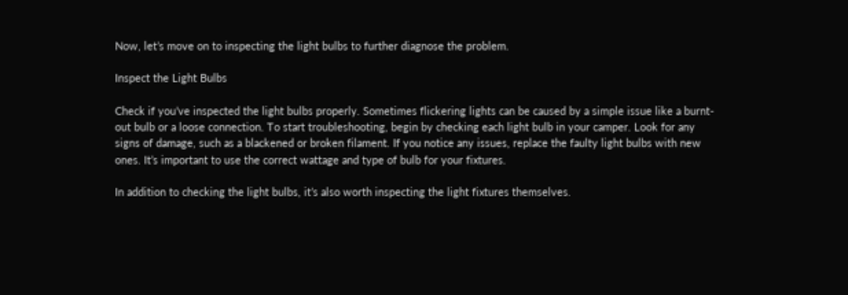Now, let’s move on to inspecting the light bulbs to further diagnose the problem.

Inspect the Light Bulbs

Check if you’ve inspected the light bulbs properly. Sometimes flickering lights can be caused by a simple issue like a burnt-out bulb or a loose connection. To start troubleshooting, begin by checking each light bulb in your camper. Look for any signs of damage, such as a blackened or broken filament. If you notice any issues, replace the faulty light bulbs with new ones. It’s important to use the correct wattage and type of bulb for your fixtures.

In addition to checking the light bulbs, it’s also worth inspecting the light fixtures themselves.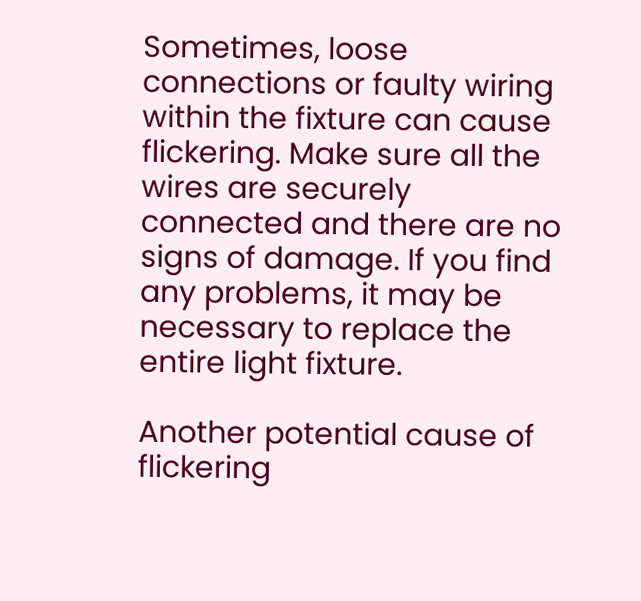Sometimes, loose connections or faulty wiring within the fixture can cause flickering. Make sure all the wires are securely connected and there are no signs of damage. If you find any problems, it may be necessary to replace the entire light fixture.

Another potential cause of flickering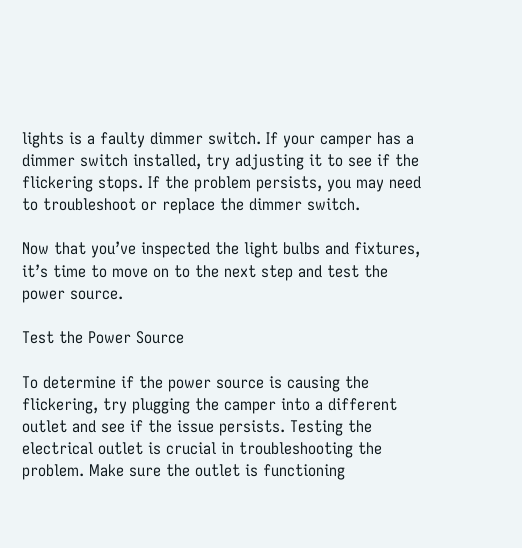lights is a faulty dimmer switch. If your camper has a dimmer switch installed, try adjusting it to see if the flickering stops. If the problem persists, you may need to troubleshoot or replace the dimmer switch.

Now that you’ve inspected the light bulbs and fixtures, it’s time to move on to the next step and test the power source.

Test the Power Source

To determine if the power source is causing the flickering, try plugging the camper into a different outlet and see if the issue persists. Testing the electrical outlet is crucial in troubleshooting the problem. Make sure the outlet is functioning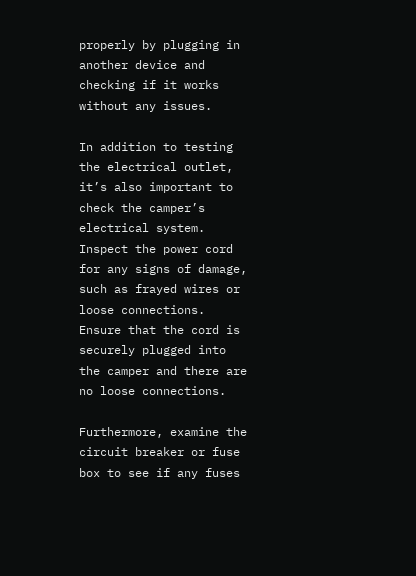properly by plugging in another device and checking if it works without any issues.

In addition to testing the electrical outlet, it’s also important to check the camper’s electrical system. Inspect the power cord for any signs of damage, such as frayed wires or loose connections. Ensure that the cord is securely plugged into the camper and there are no loose connections.

Furthermore, examine the circuit breaker or fuse box to see if any fuses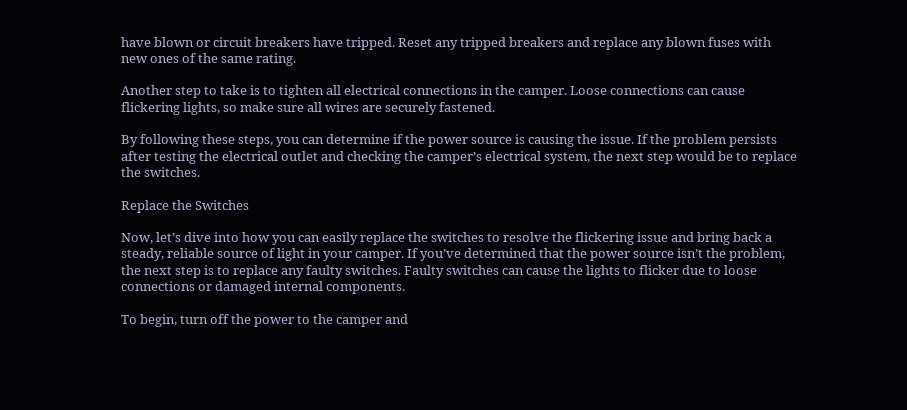have blown or circuit breakers have tripped. Reset any tripped breakers and replace any blown fuses with new ones of the same rating.

Another step to take is to tighten all electrical connections in the camper. Loose connections can cause flickering lights, so make sure all wires are securely fastened.

By following these steps, you can determine if the power source is causing the issue. If the problem persists after testing the electrical outlet and checking the camper’s electrical system, the next step would be to replace the switches.

Replace the Switches

Now, let’s dive into how you can easily replace the switches to resolve the flickering issue and bring back a steady, reliable source of light in your camper. If you’ve determined that the power source isn’t the problem, the next step is to replace any faulty switches. Faulty switches can cause the lights to flicker due to loose connections or damaged internal components.

To begin, turn off the power to the camper and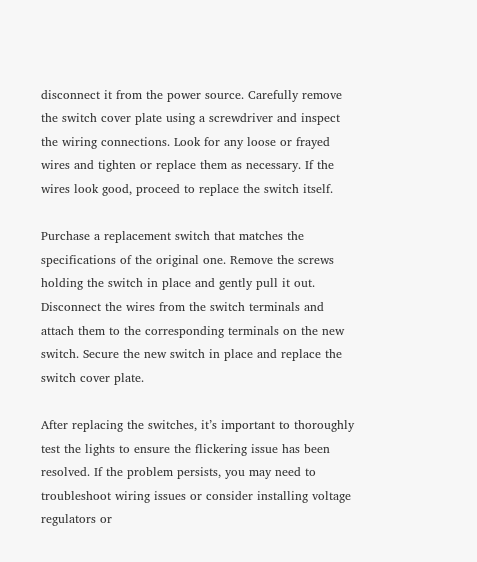disconnect it from the power source. Carefully remove the switch cover plate using a screwdriver and inspect the wiring connections. Look for any loose or frayed wires and tighten or replace them as necessary. If the wires look good, proceed to replace the switch itself.

Purchase a replacement switch that matches the specifications of the original one. Remove the screws holding the switch in place and gently pull it out. Disconnect the wires from the switch terminals and attach them to the corresponding terminals on the new switch. Secure the new switch in place and replace the switch cover plate.

After replacing the switches, it’s important to thoroughly test the lights to ensure the flickering issue has been resolved. If the problem persists, you may need to troubleshoot wiring issues or consider installing voltage regulators or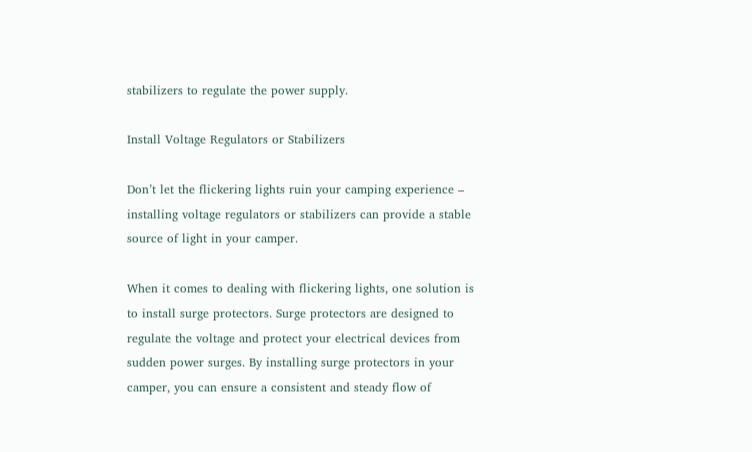stabilizers to regulate the power supply.

Install Voltage Regulators or Stabilizers

Don’t let the flickering lights ruin your camping experience – installing voltage regulators or stabilizers can provide a stable source of light in your camper.

When it comes to dealing with flickering lights, one solution is to install surge protectors. Surge protectors are designed to regulate the voltage and protect your electrical devices from sudden power surges. By installing surge protectors in your camper, you can ensure a consistent and steady flow of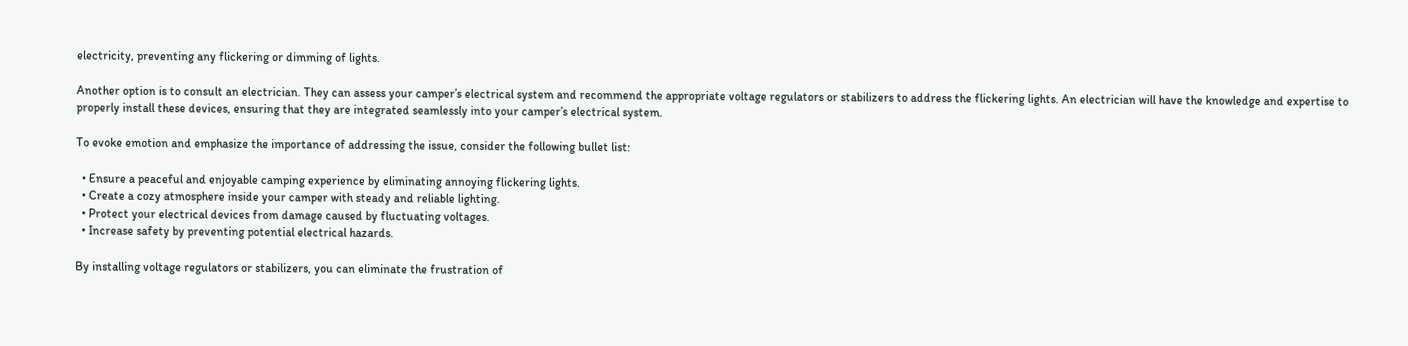electricity, preventing any flickering or dimming of lights.

Another option is to consult an electrician. They can assess your camper’s electrical system and recommend the appropriate voltage regulators or stabilizers to address the flickering lights. An electrician will have the knowledge and expertise to properly install these devices, ensuring that they are integrated seamlessly into your camper’s electrical system.

To evoke emotion and emphasize the importance of addressing the issue, consider the following bullet list:

  • Ensure a peaceful and enjoyable camping experience by eliminating annoying flickering lights.
  • Create a cozy atmosphere inside your camper with steady and reliable lighting.
  • Protect your electrical devices from damage caused by fluctuating voltages.
  • Increase safety by preventing potential electrical hazards.

By installing voltage regulators or stabilizers, you can eliminate the frustration of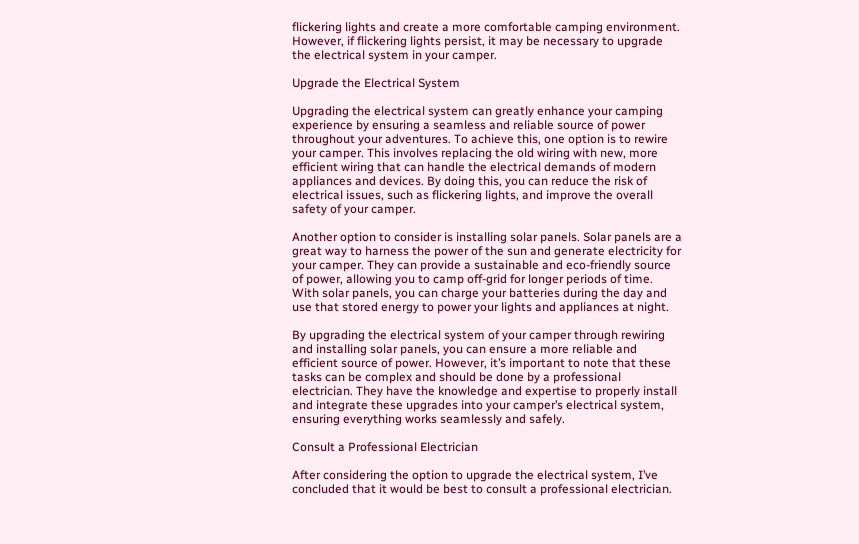flickering lights and create a more comfortable camping environment. However, if flickering lights persist, it may be necessary to upgrade the electrical system in your camper.

Upgrade the Electrical System

Upgrading the electrical system can greatly enhance your camping experience by ensuring a seamless and reliable source of power throughout your adventures. To achieve this, one option is to rewire your camper. This involves replacing the old wiring with new, more efficient wiring that can handle the electrical demands of modern appliances and devices. By doing this, you can reduce the risk of electrical issues, such as flickering lights, and improve the overall safety of your camper.

Another option to consider is installing solar panels. Solar panels are a great way to harness the power of the sun and generate electricity for your camper. They can provide a sustainable and eco-friendly source of power, allowing you to camp off-grid for longer periods of time. With solar panels, you can charge your batteries during the day and use that stored energy to power your lights and appliances at night.

By upgrading the electrical system of your camper through rewiring and installing solar panels, you can ensure a more reliable and efficient source of power. However, it’s important to note that these tasks can be complex and should be done by a professional electrician. They have the knowledge and expertise to properly install and integrate these upgrades into your camper’s electrical system, ensuring everything works seamlessly and safely.

Consult a Professional Electrician

After considering the option to upgrade the electrical system, I’ve concluded that it would be best to consult a professional electrician.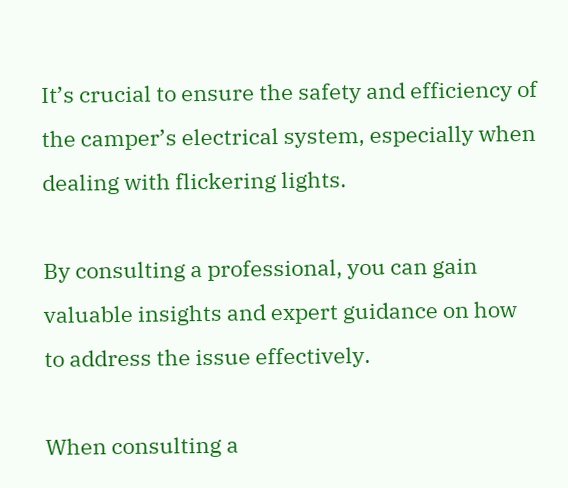It’s crucial to ensure the safety and efficiency of the camper’s electrical system, especially when dealing with flickering lights.

By consulting a professional, you can gain valuable insights and expert guidance on how to address the issue effectively.

When consulting a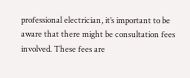professional electrician, it’s important to be aware that there might be consultation fees involved. These fees are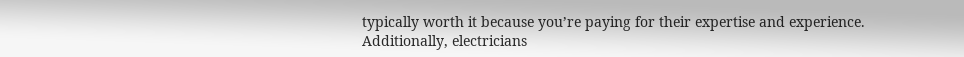typically worth it because you’re paying for their expertise and experience. Additionally, electricians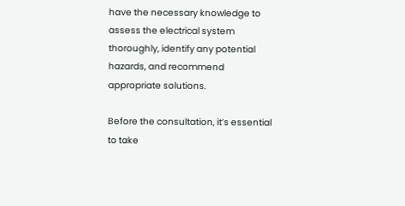have the necessary knowledge to assess the electrical system thoroughly, identify any potential hazards, and recommend appropriate solutions.

Before the consultation, it’s essential to take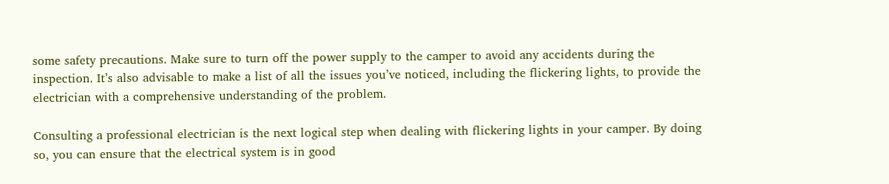some safety precautions. Make sure to turn off the power supply to the camper to avoid any accidents during the inspection. It’s also advisable to make a list of all the issues you’ve noticed, including the flickering lights, to provide the electrician with a comprehensive understanding of the problem.

Consulting a professional electrician is the next logical step when dealing with flickering lights in your camper. By doing so, you can ensure that the electrical system is in good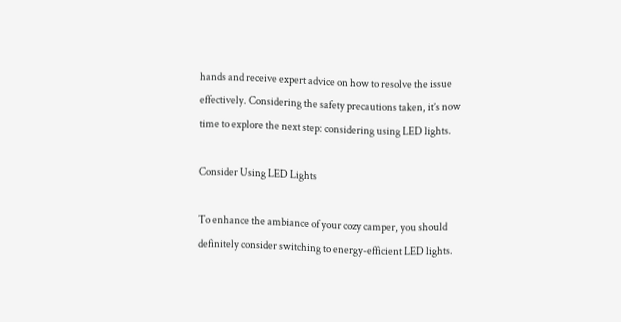hands and receive expert advice on how to resolve the issue effectively. Considering the safety precautions taken, it’s now time to explore the next step: considering using LED lights.

Consider Using LED Lights

To enhance the ambiance of your cozy camper, you should definitely consider switching to energy-efficient LED lights.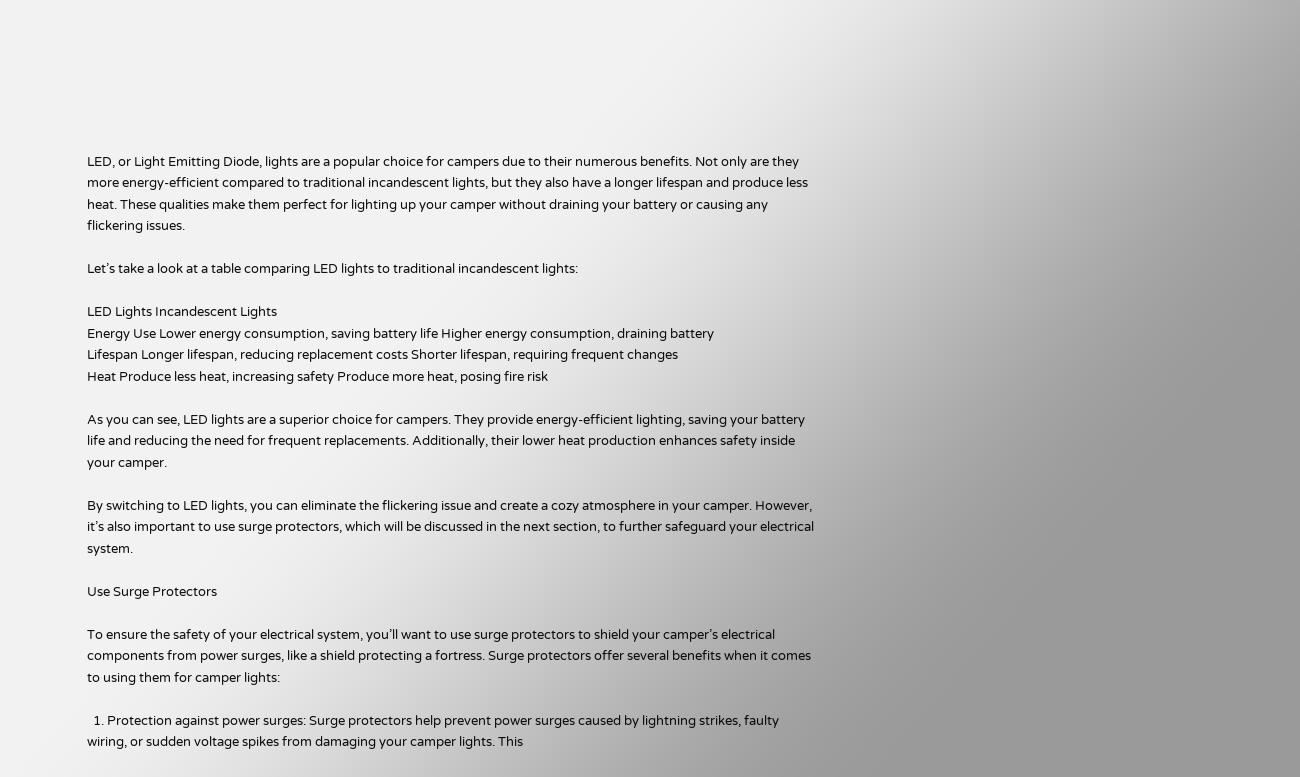LED, or Light Emitting Diode, lights are a popular choice for campers due to their numerous benefits. Not only are they more energy-efficient compared to traditional incandescent lights, but they also have a longer lifespan and produce less heat. These qualities make them perfect for lighting up your camper without draining your battery or causing any flickering issues.

Let’s take a look at a table comparing LED lights to traditional incandescent lights:

LED Lights Incandescent Lights
Energy Use Lower energy consumption, saving battery life Higher energy consumption, draining battery
Lifespan Longer lifespan, reducing replacement costs Shorter lifespan, requiring frequent changes
Heat Produce less heat, increasing safety Produce more heat, posing fire risk

As you can see, LED lights are a superior choice for campers. They provide energy-efficient lighting, saving your battery life and reducing the need for frequent replacements. Additionally, their lower heat production enhances safety inside your camper.

By switching to LED lights, you can eliminate the flickering issue and create a cozy atmosphere in your camper. However, it’s also important to use surge protectors, which will be discussed in the next section, to further safeguard your electrical system.

Use Surge Protectors

To ensure the safety of your electrical system, you’ll want to use surge protectors to shield your camper’s electrical components from power surges, like a shield protecting a fortress. Surge protectors offer several benefits when it comes to using them for camper lights:

  1. Protection against power surges: Surge protectors help prevent power surges caused by lightning strikes, faulty wiring, or sudden voltage spikes from damaging your camper lights. This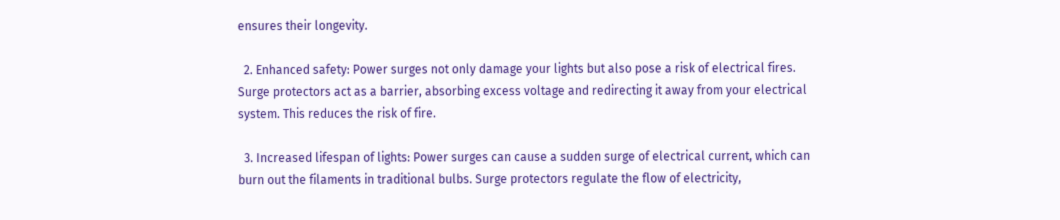ensures their longevity.

  2. Enhanced safety: Power surges not only damage your lights but also pose a risk of electrical fires. Surge protectors act as a barrier, absorbing excess voltage and redirecting it away from your electrical system. This reduces the risk of fire.

  3. Increased lifespan of lights: Power surges can cause a sudden surge of electrical current, which can burn out the filaments in traditional bulbs. Surge protectors regulate the flow of electricity,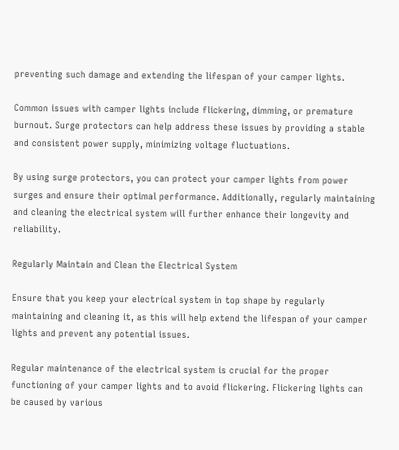preventing such damage and extending the lifespan of your camper lights.

Common issues with camper lights include flickering, dimming, or premature burnout. Surge protectors can help address these issues by providing a stable and consistent power supply, minimizing voltage fluctuations.

By using surge protectors, you can protect your camper lights from power surges and ensure their optimal performance. Additionally, regularly maintaining and cleaning the electrical system will further enhance their longevity and reliability.

Regularly Maintain and Clean the Electrical System

Ensure that you keep your electrical system in top shape by regularly maintaining and cleaning it, as this will help extend the lifespan of your camper lights and prevent any potential issues.

Regular maintenance of the electrical system is crucial for the proper functioning of your camper lights and to avoid flickering. Flickering lights can be caused by various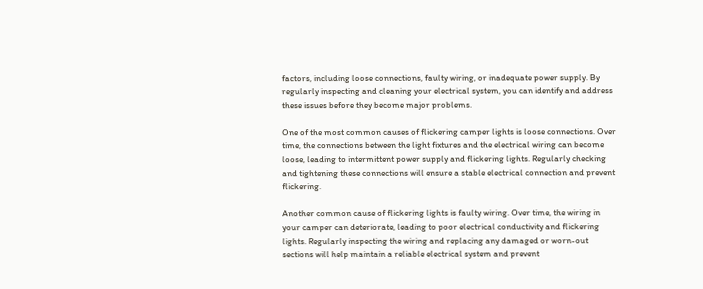factors, including loose connections, faulty wiring, or inadequate power supply. By regularly inspecting and cleaning your electrical system, you can identify and address these issues before they become major problems.

One of the most common causes of flickering camper lights is loose connections. Over time, the connections between the light fixtures and the electrical wiring can become loose, leading to intermittent power supply and flickering lights. Regularly checking and tightening these connections will ensure a stable electrical connection and prevent flickering.

Another common cause of flickering lights is faulty wiring. Over time, the wiring in your camper can deteriorate, leading to poor electrical conductivity and flickering lights. Regularly inspecting the wiring and replacing any damaged or worn-out sections will help maintain a reliable electrical system and prevent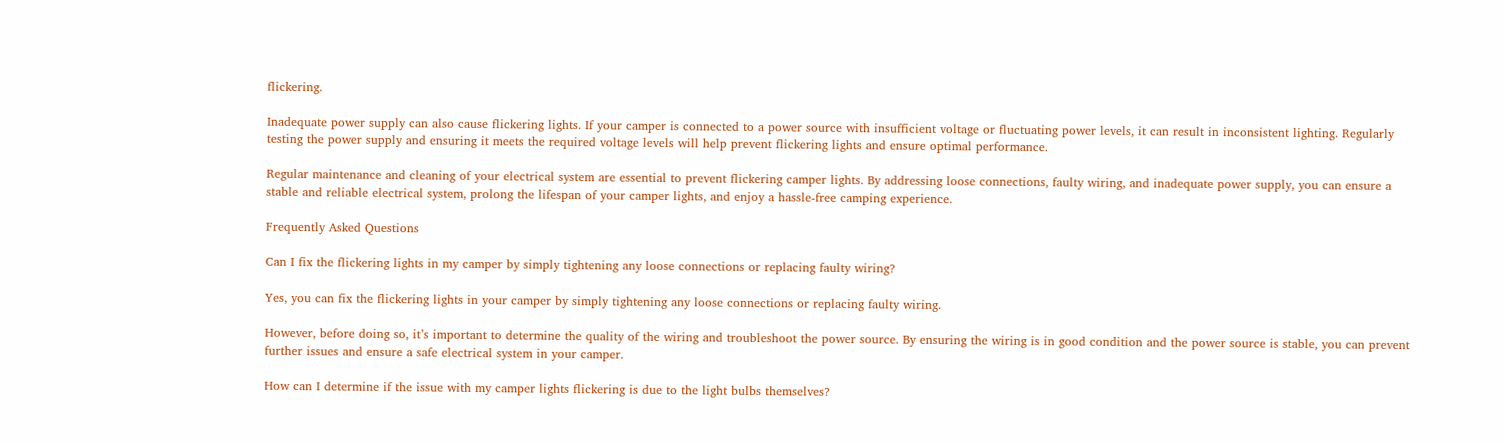flickering.

Inadequate power supply can also cause flickering lights. If your camper is connected to a power source with insufficient voltage or fluctuating power levels, it can result in inconsistent lighting. Regularly testing the power supply and ensuring it meets the required voltage levels will help prevent flickering lights and ensure optimal performance.

Regular maintenance and cleaning of your electrical system are essential to prevent flickering camper lights. By addressing loose connections, faulty wiring, and inadequate power supply, you can ensure a stable and reliable electrical system, prolong the lifespan of your camper lights, and enjoy a hassle-free camping experience.

Frequently Asked Questions

Can I fix the flickering lights in my camper by simply tightening any loose connections or replacing faulty wiring?

Yes, you can fix the flickering lights in your camper by simply tightening any loose connections or replacing faulty wiring.

However, before doing so, it’s important to determine the quality of the wiring and troubleshoot the power source. By ensuring the wiring is in good condition and the power source is stable, you can prevent further issues and ensure a safe electrical system in your camper.

How can I determine if the issue with my camper lights flickering is due to the light bulbs themselves?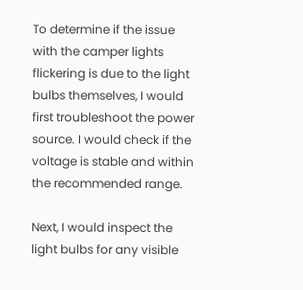To determine if the issue with the camper lights flickering is due to the light bulbs themselves, I would first troubleshoot the power source. I would check if the voltage is stable and within the recommended range.

Next, I would inspect the light bulbs for any visible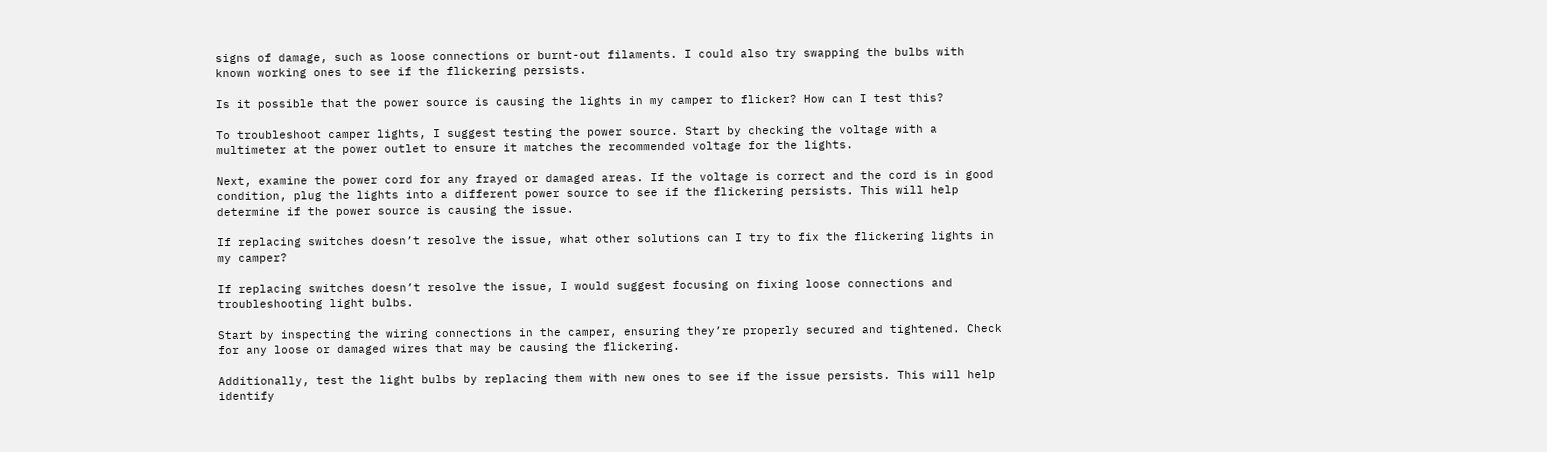signs of damage, such as loose connections or burnt-out filaments. I could also try swapping the bulbs with known working ones to see if the flickering persists.

Is it possible that the power source is causing the lights in my camper to flicker? How can I test this?

To troubleshoot camper lights, I suggest testing the power source. Start by checking the voltage with a multimeter at the power outlet to ensure it matches the recommended voltage for the lights.

Next, examine the power cord for any frayed or damaged areas. If the voltage is correct and the cord is in good condition, plug the lights into a different power source to see if the flickering persists. This will help determine if the power source is causing the issue.

If replacing switches doesn’t resolve the issue, what other solutions can I try to fix the flickering lights in my camper?

If replacing switches doesn’t resolve the issue, I would suggest focusing on fixing loose connections and troubleshooting light bulbs.

Start by inspecting the wiring connections in the camper, ensuring they’re properly secured and tightened. Check for any loose or damaged wires that may be causing the flickering.

Additionally, test the light bulbs by replacing them with new ones to see if the issue persists. This will help identify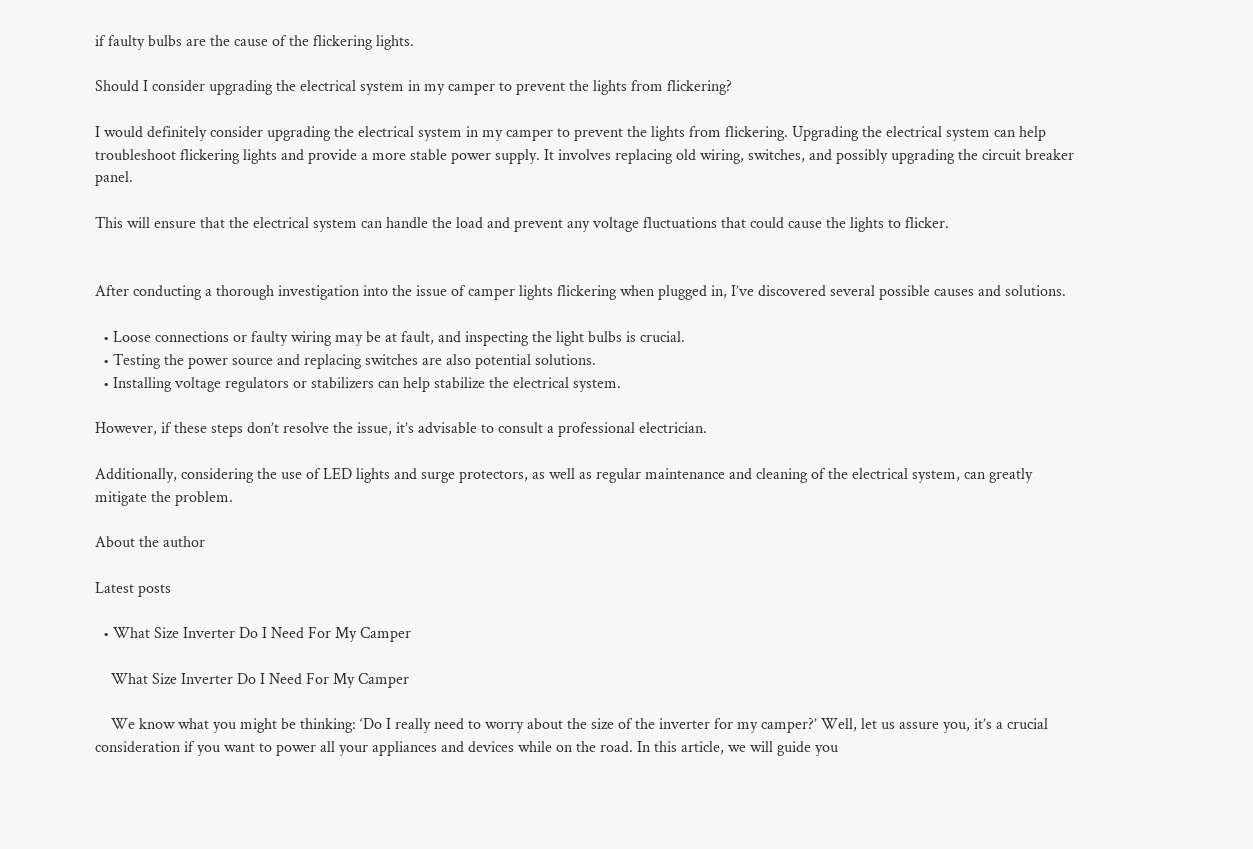if faulty bulbs are the cause of the flickering lights.

Should I consider upgrading the electrical system in my camper to prevent the lights from flickering?

I would definitely consider upgrading the electrical system in my camper to prevent the lights from flickering. Upgrading the electrical system can help troubleshoot flickering lights and provide a more stable power supply. It involves replacing old wiring, switches, and possibly upgrading the circuit breaker panel.

This will ensure that the electrical system can handle the load and prevent any voltage fluctuations that could cause the lights to flicker.


After conducting a thorough investigation into the issue of camper lights flickering when plugged in, I’ve discovered several possible causes and solutions.

  • Loose connections or faulty wiring may be at fault, and inspecting the light bulbs is crucial.
  • Testing the power source and replacing switches are also potential solutions.
  • Installing voltage regulators or stabilizers can help stabilize the electrical system.

However, if these steps don’t resolve the issue, it’s advisable to consult a professional electrician.

Additionally, considering the use of LED lights and surge protectors, as well as regular maintenance and cleaning of the electrical system, can greatly mitigate the problem.

About the author

Latest posts

  • What Size Inverter Do I Need For My Camper

    What Size Inverter Do I Need For My Camper

    We know what you might be thinking: ‘Do I really need to worry about the size of the inverter for my camper?’ Well, let us assure you, it’s a crucial consideration if you want to power all your appliances and devices while on the road. In this article, we will guide you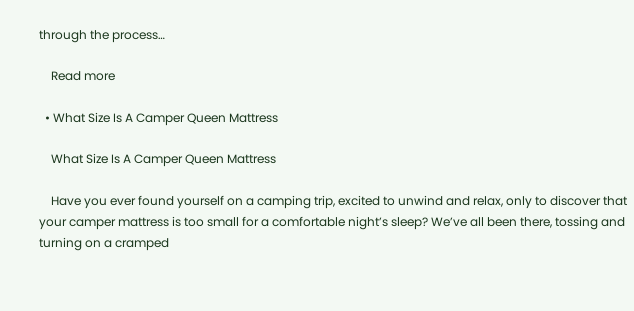through the process…

    Read more

  • What Size Is A Camper Queen Mattress

    What Size Is A Camper Queen Mattress

    Have you ever found yourself on a camping trip, excited to unwind and relax, only to discover that your camper mattress is too small for a comfortable night’s sleep? We’ve all been there, tossing and turning on a cramped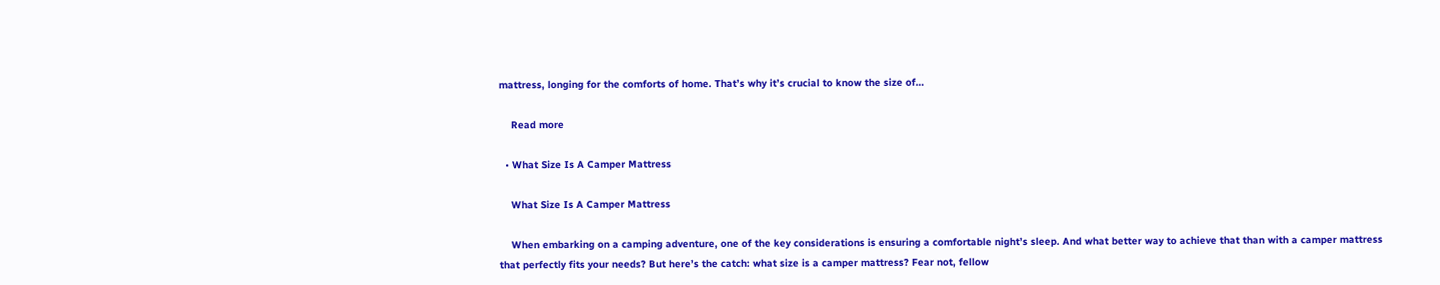mattress, longing for the comforts of home. That’s why it’s crucial to know the size of…

    Read more

  • What Size Is A Camper Mattress

    What Size Is A Camper Mattress

    When embarking on a camping adventure, one of the key considerations is ensuring a comfortable night’s sleep. And what better way to achieve that than with a camper mattress that perfectly fits your needs? But here’s the catch: what size is a camper mattress? Fear not, fellow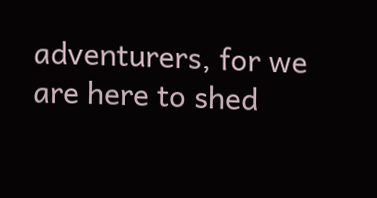adventurers, for we are here to shed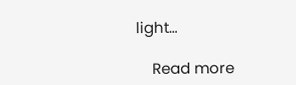light…

    Read more